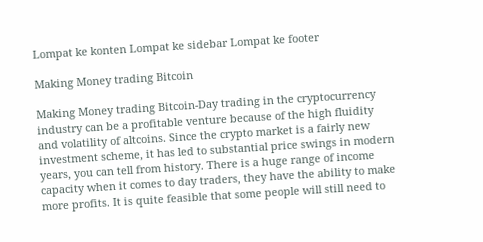Lompat ke konten Lompat ke sidebar Lompat ke footer

Making Money trading Bitcoin

Making Money trading Bitcoin-Day trading in the cryptocurrency industry can be a profitable venture because of the high fluidity and volatility of altcoins. Since the crypto market is a fairly new investment scheme, it has led to substantial price swings in modern years, you can tell from history. There is a huge range of income capacity when it comes to day traders, they have the ability to make more profits. It is quite feasible that some people will still need to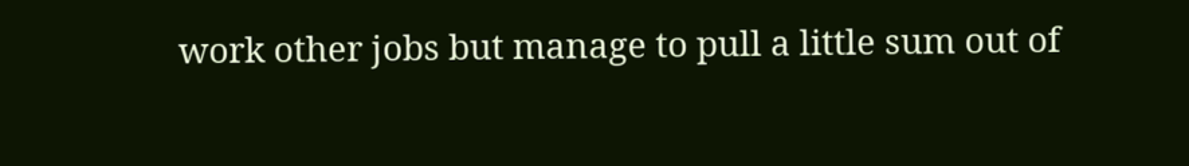work other jobs but manage to pull a little sum out of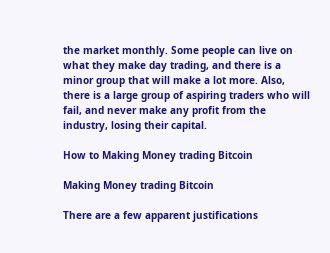the market monthly. Some people can live on what they make day trading, and there is a minor group that will make a lot more. Also, there is a large group of aspiring traders who will fail, and never make any profit from the industry, losing their capital.

How to Making Money trading Bitcoin

Making Money trading Bitcoin

There are a few apparent justifications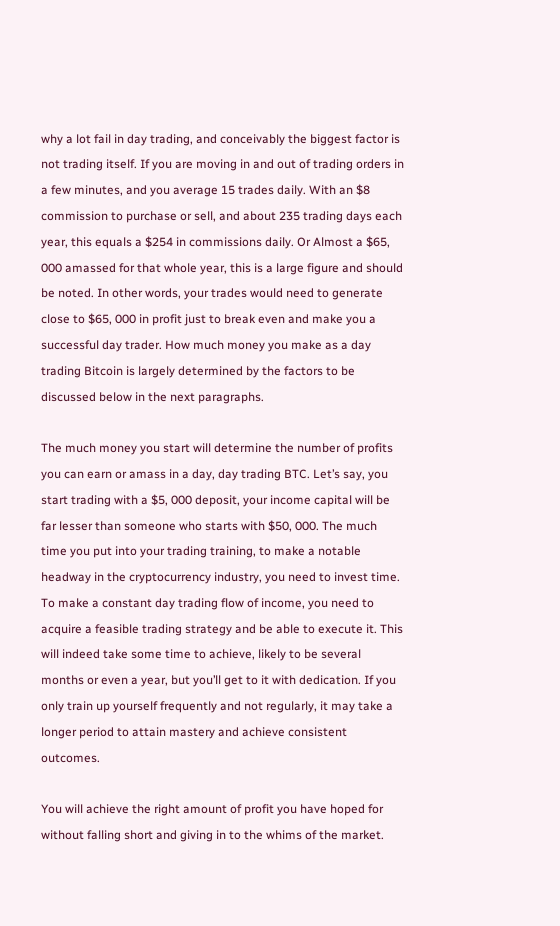why a lot fail in day trading, and conceivably the biggest factor is not trading itself. If you are moving in and out of trading orders in a few minutes, and you average 15 trades daily. With an $8 commission to purchase or sell, and about 235 trading days each year, this equals a $254 in commissions daily. Or Almost a $65, 000 amassed for that whole year, this is a large figure and should be noted. In other words, your trades would need to generate close to $65, 000 in profit just to break even and make you a successful day trader. How much money you make as a day trading Bitcoin is largely determined by the factors to be discussed below in the next paragraphs.

The much money you start will determine the number of profits you can earn or amass in a day, day trading BTC. Let’s say, you start trading with a $5, 000 deposit, your income capital will be far lesser than someone who starts with $50, 000. The much time you put into your trading training, to make a notable headway in the cryptocurrency industry, you need to invest time. To make a constant day trading flow of income, you need to acquire a feasible trading strategy and be able to execute it. This will indeed take some time to achieve, likely to be several months or even a year, but you’ll get to it with dedication. If you only train up yourself frequently and not regularly, it may take a longer period to attain mastery and achieve consistent outcomes.

You will achieve the right amount of profit you have hoped for without falling short and giving in to the whims of the market.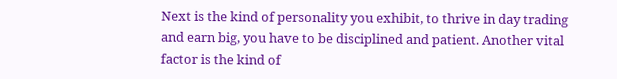Next is the kind of personality you exhibit, to thrive in day trading and earn big, you have to be disciplined and patient. Another vital factor is the kind of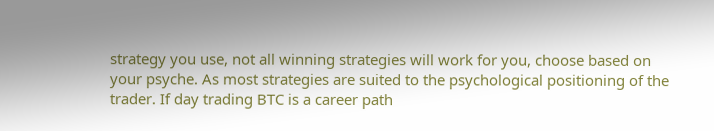strategy you use, not all winning strategies will work for you, choose based on your psyche. As most strategies are suited to the psychological positioning of the trader. If day trading BTC is a career path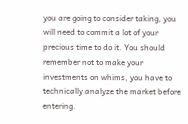you are going to consider taking, you will need to commit a lot of your precious time to do it. You should remember not to make your investments on whims, you have to technically analyze the market before entering.